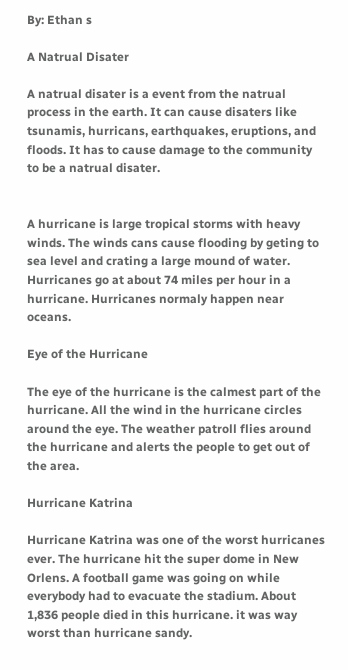By: Ethan s

A Natrual Disater

A natrual disater is a event from the natrual process in the earth. It can cause disaters like tsunamis, hurricans, earthquakes, eruptions, and floods. It has to cause damage to the community to be a natrual disater.


A hurricane is large tropical storms with heavy winds. The winds cans cause flooding by geting to sea level and crating a large mound of water. Hurricanes go at about 74 miles per hour in a hurricane. Hurricanes normaly happen near oceans.

Eye of the Hurricane

The eye of the hurricane is the calmest part of the hurricane. All the wind in the hurricane circles around the eye. The weather patroll flies around the hurricane and alerts the people to get out of the area.

Hurricane Katrina

Hurricane Katrina was one of the worst hurricanes ever. The hurricane hit the super dome in New Orlens. A football game was going on while everybody had to evacuate the stadium. About 1,836 people died in this hurricane. it was way worst than hurricane sandy.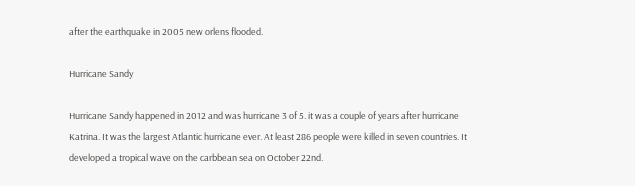after the earthquake in 2005 new orlens flooded.

Hurricane Sandy

Hurricane Sandy happened in 2012 and was hurricane 3 of 5. it was a couple of years after hurricane Katrina. It was the largest Atlantic hurricane ever. At least 286 people were killed in seven countries. It developed a tropical wave on the carbbean sea on October 22nd.